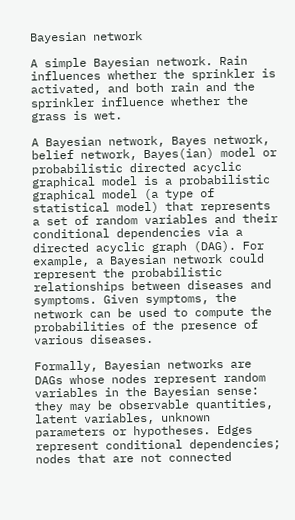Bayesian network

A simple Bayesian network. Rain influences whether the sprinkler is activated, and both rain and the sprinkler influence whether the grass is wet.

A Bayesian network, Bayes network, belief network, Bayes(ian) model or probabilistic directed acyclic graphical model is a probabilistic graphical model (a type of statistical model) that represents a set of random variables and their conditional dependencies via a directed acyclic graph (DAG). For example, a Bayesian network could represent the probabilistic relationships between diseases and symptoms. Given symptoms, the network can be used to compute the probabilities of the presence of various diseases.

Formally, Bayesian networks are DAGs whose nodes represent random variables in the Bayesian sense: they may be observable quantities, latent variables, unknown parameters or hypotheses. Edges represent conditional dependencies; nodes that are not connected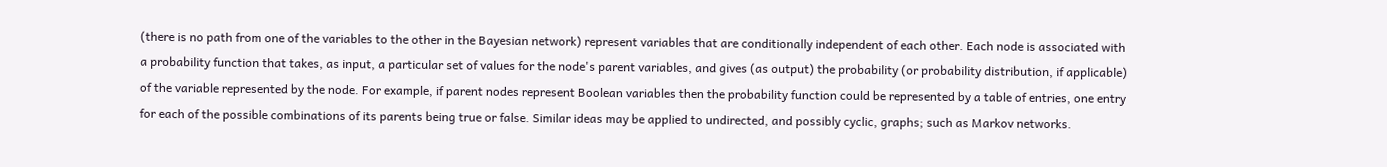(there is no path from one of the variables to the other in the Bayesian network) represent variables that are conditionally independent of each other. Each node is associated with a probability function that takes, as input, a particular set of values for the node's parent variables, and gives (as output) the probability (or probability distribution, if applicable) of the variable represented by the node. For example, if parent nodes represent Boolean variables then the probability function could be represented by a table of entries, one entry for each of the possible combinations of its parents being true or false. Similar ideas may be applied to undirected, and possibly cyclic, graphs; such as Markov networks.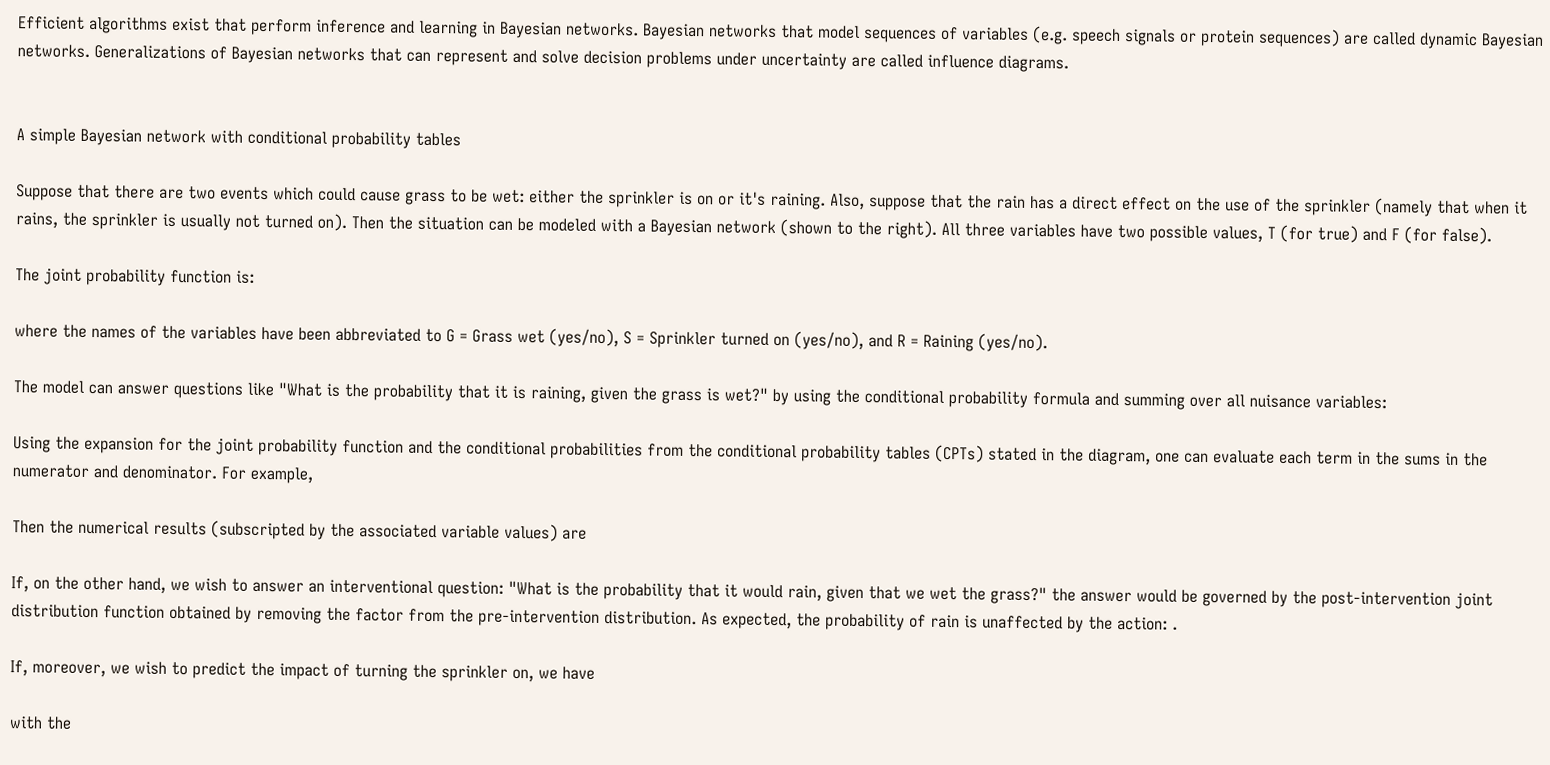Efficient algorithms exist that perform inference and learning in Bayesian networks. Bayesian networks that model sequences of variables (e.g. speech signals or protein sequences) are called dynamic Bayesian networks. Generalizations of Bayesian networks that can represent and solve decision problems under uncertainty are called influence diagrams.


A simple Bayesian network with conditional probability tables

Suppose that there are two events which could cause grass to be wet: either the sprinkler is on or it's raining. Also, suppose that the rain has a direct effect on the use of the sprinkler (namely that when it rains, the sprinkler is usually not turned on). Then the situation can be modeled with a Bayesian network (shown to the right). All three variables have two possible values, T (for true) and F (for false).

The joint probability function is:

where the names of the variables have been abbreviated to G = Grass wet (yes/no), S = Sprinkler turned on (yes/no), and R = Raining (yes/no).

The model can answer questions like "What is the probability that it is raining, given the grass is wet?" by using the conditional probability formula and summing over all nuisance variables:

Using the expansion for the joint probability function and the conditional probabilities from the conditional probability tables (CPTs) stated in the diagram, one can evaluate each term in the sums in the numerator and denominator. For example,

Then the numerical results (subscripted by the associated variable values) are

If, on the other hand, we wish to answer an interventional question: "What is the probability that it would rain, given that we wet the grass?" the answer would be governed by the post-intervention joint distribution function obtained by removing the factor from the pre-intervention distribution. As expected, the probability of rain is unaffected by the action: .

If, moreover, we wish to predict the impact of turning the sprinkler on, we have

with the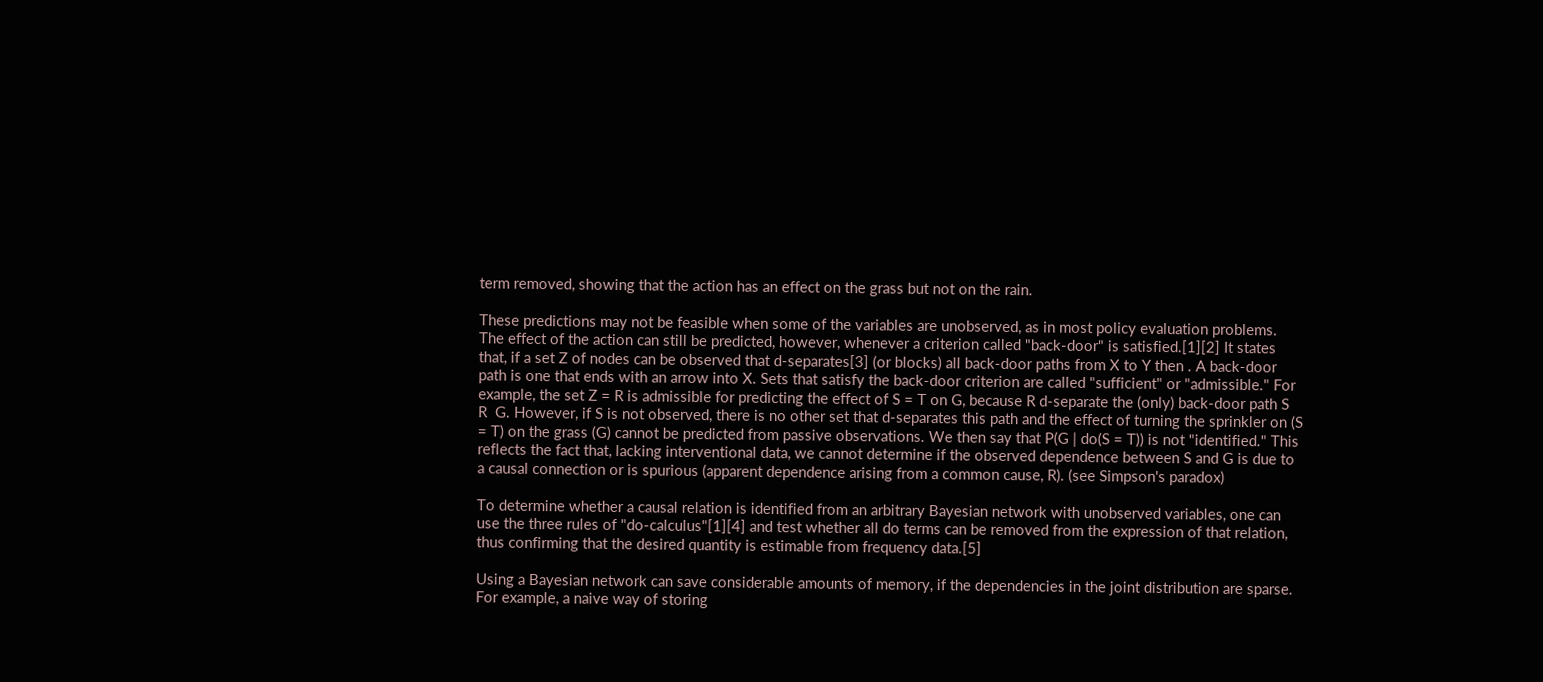term removed, showing that the action has an effect on the grass but not on the rain.

These predictions may not be feasible when some of the variables are unobserved, as in most policy evaluation problems. The effect of the action can still be predicted, however, whenever a criterion called "back-door" is satisfied.[1][2] It states that, if a set Z of nodes can be observed that d-separates[3] (or blocks) all back-door paths from X to Y then . A back-door path is one that ends with an arrow into X. Sets that satisfy the back-door criterion are called "sufficient" or "admissible." For example, the set Z = R is admissible for predicting the effect of S = T on G, because R d-separate the (only) back-door path S  R  G. However, if S is not observed, there is no other set that d-separates this path and the effect of turning the sprinkler on (S = T) on the grass (G) cannot be predicted from passive observations. We then say that P(G | do(S = T)) is not "identified." This reflects the fact that, lacking interventional data, we cannot determine if the observed dependence between S and G is due to a causal connection or is spurious (apparent dependence arising from a common cause, R). (see Simpson's paradox)

To determine whether a causal relation is identified from an arbitrary Bayesian network with unobserved variables, one can use the three rules of "do-calculus"[1][4] and test whether all do terms can be removed from the expression of that relation, thus confirming that the desired quantity is estimable from frequency data.[5]

Using a Bayesian network can save considerable amounts of memory, if the dependencies in the joint distribution are sparse. For example, a naive way of storing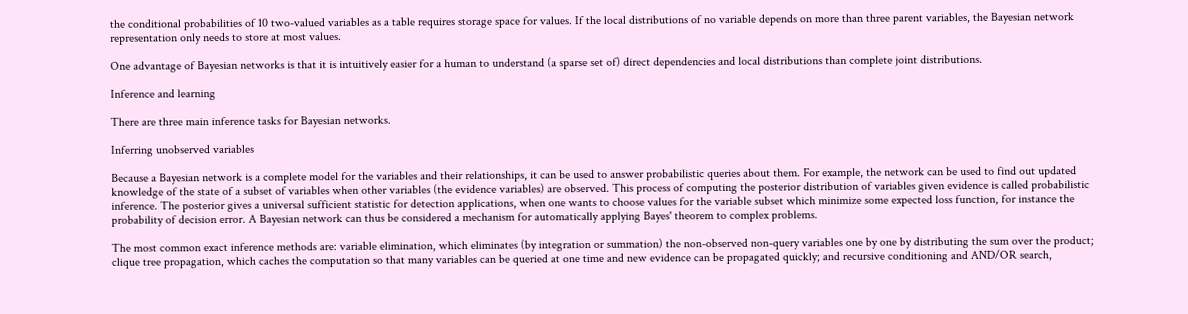the conditional probabilities of 10 two-valued variables as a table requires storage space for values. If the local distributions of no variable depends on more than three parent variables, the Bayesian network representation only needs to store at most values.

One advantage of Bayesian networks is that it is intuitively easier for a human to understand (a sparse set of) direct dependencies and local distributions than complete joint distributions.

Inference and learning

There are three main inference tasks for Bayesian networks.

Inferring unobserved variables

Because a Bayesian network is a complete model for the variables and their relationships, it can be used to answer probabilistic queries about them. For example, the network can be used to find out updated knowledge of the state of a subset of variables when other variables (the evidence variables) are observed. This process of computing the posterior distribution of variables given evidence is called probabilistic inference. The posterior gives a universal sufficient statistic for detection applications, when one wants to choose values for the variable subset which minimize some expected loss function, for instance the probability of decision error. A Bayesian network can thus be considered a mechanism for automatically applying Bayes' theorem to complex problems.

The most common exact inference methods are: variable elimination, which eliminates (by integration or summation) the non-observed non-query variables one by one by distributing the sum over the product; clique tree propagation, which caches the computation so that many variables can be queried at one time and new evidence can be propagated quickly; and recursive conditioning and AND/OR search,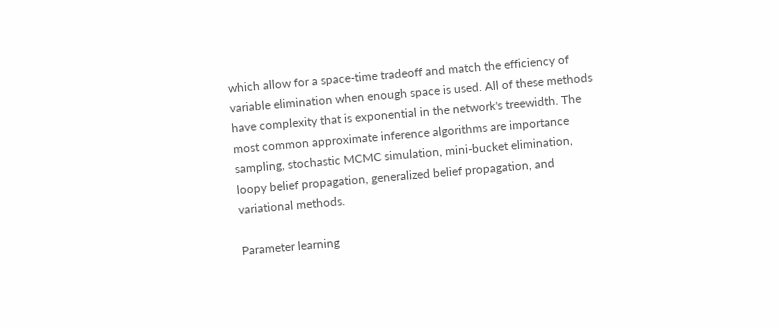which allow for a space-time tradeoff and match the efficiency of variable elimination when enough space is used. All of these methods have complexity that is exponential in the network's treewidth. The most common approximate inference algorithms are importance sampling, stochastic MCMC simulation, mini-bucket elimination, loopy belief propagation, generalized belief propagation, and variational methods.

Parameter learning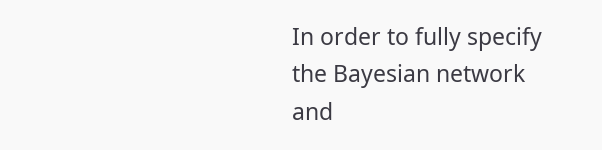In order to fully specify the Bayesian network and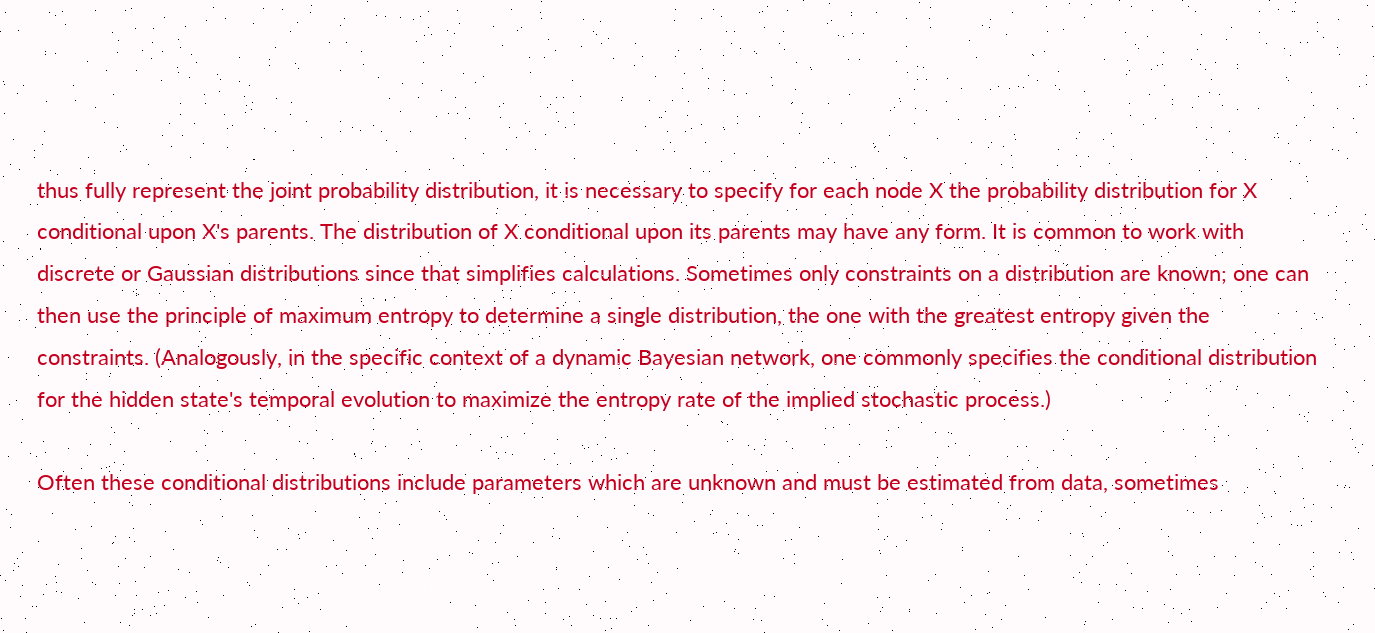thus fully represent the joint probability distribution, it is necessary to specify for each node X the probability distribution for X conditional upon X's parents. The distribution of X conditional upon its parents may have any form. It is common to work with discrete or Gaussian distributions since that simplifies calculations. Sometimes only constraints on a distribution are known; one can then use the principle of maximum entropy to determine a single distribution, the one with the greatest entropy given the constraints. (Analogously, in the specific context of a dynamic Bayesian network, one commonly specifies the conditional distribution for the hidden state's temporal evolution to maximize the entropy rate of the implied stochastic process.)

Often these conditional distributions include parameters which are unknown and must be estimated from data, sometimes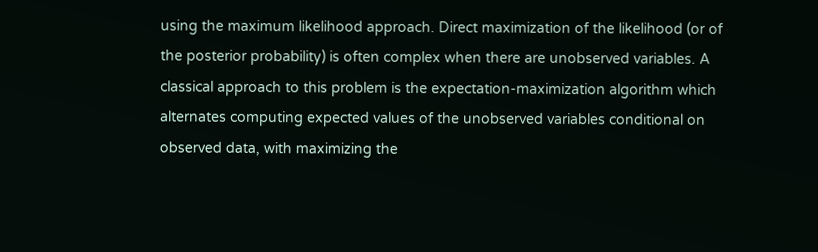using the maximum likelihood approach. Direct maximization of the likelihood (or of the posterior probability) is often complex when there are unobserved variables. A classical approach to this problem is the expectation-maximization algorithm which alternates computing expected values of the unobserved variables conditional on observed data, with maximizing the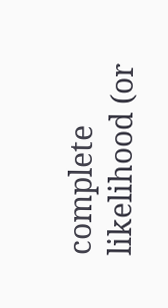complete likelihood (or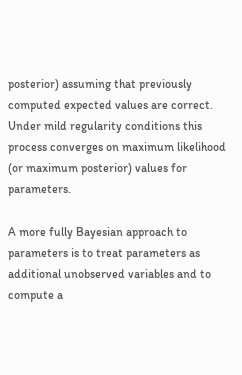posterior) assuming that previously computed expected values are correct. Under mild regularity conditions this process converges on maximum likelihood (or maximum posterior) values for parameters.

A more fully Bayesian approach to parameters is to treat parameters as additional unobserved variables and to compute a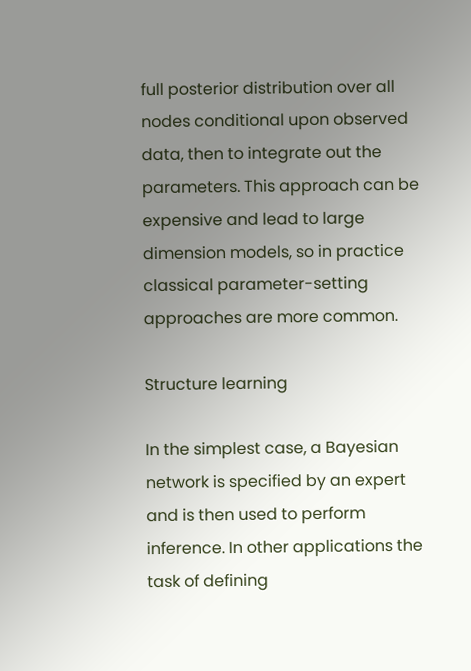full posterior distribution over all nodes conditional upon observed data, then to integrate out the parameters. This approach can be expensive and lead to large dimension models, so in practice classical parameter-setting approaches are more common.

Structure learning

In the simplest case, a Bayesian network is specified by an expert and is then used to perform inference. In other applications the task of defining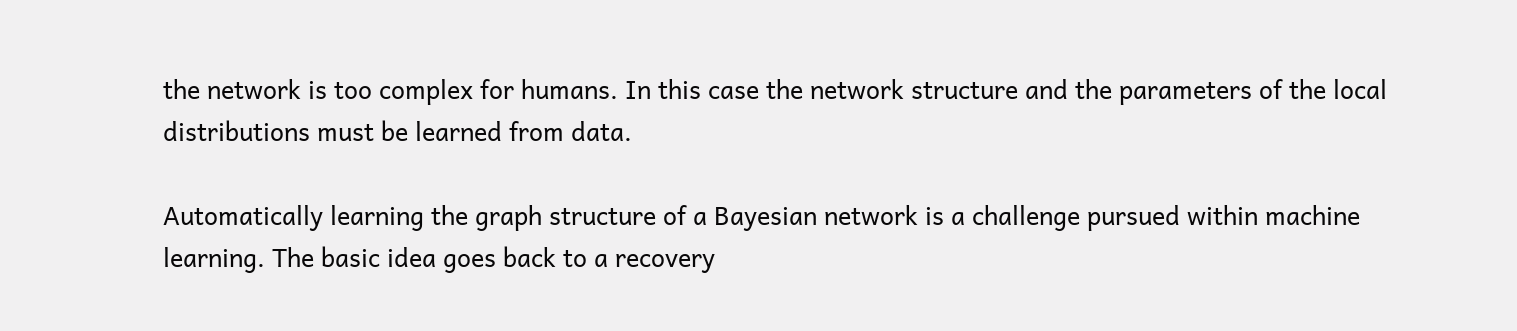the network is too complex for humans. In this case the network structure and the parameters of the local distributions must be learned from data.

Automatically learning the graph structure of a Bayesian network is a challenge pursued within machine learning. The basic idea goes back to a recovery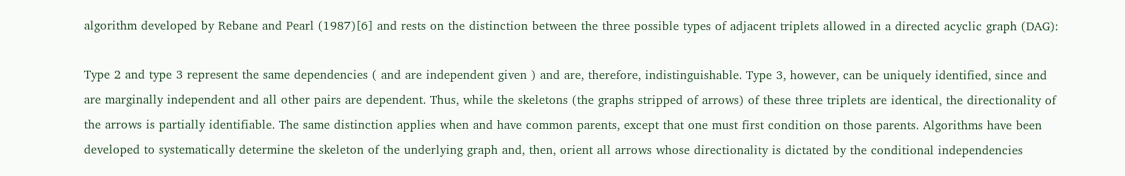algorithm developed by Rebane and Pearl (1987)[6] and rests on the distinction between the three possible types of adjacent triplets allowed in a directed acyclic graph (DAG):

Type 2 and type 3 represent the same dependencies ( and are independent given ) and are, therefore, indistinguishable. Type 3, however, can be uniquely identified, since and are marginally independent and all other pairs are dependent. Thus, while the skeletons (the graphs stripped of arrows) of these three triplets are identical, the directionality of the arrows is partially identifiable. The same distinction applies when and have common parents, except that one must first condition on those parents. Algorithms have been developed to systematically determine the skeleton of the underlying graph and, then, orient all arrows whose directionality is dictated by the conditional independencies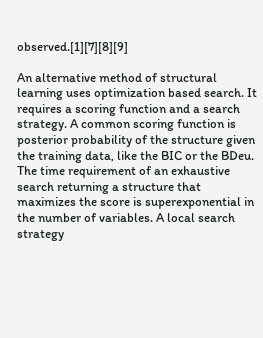observed.[1][7][8][9]

An alternative method of structural learning uses optimization based search. It requires a scoring function and a search strategy. A common scoring function is posterior probability of the structure given the training data, like the BIC or the BDeu. The time requirement of an exhaustive search returning a structure that maximizes the score is superexponential in the number of variables. A local search strategy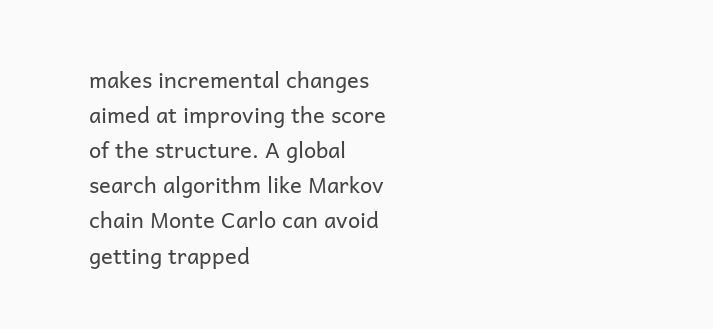makes incremental changes aimed at improving the score of the structure. A global search algorithm like Markov chain Monte Carlo can avoid getting trapped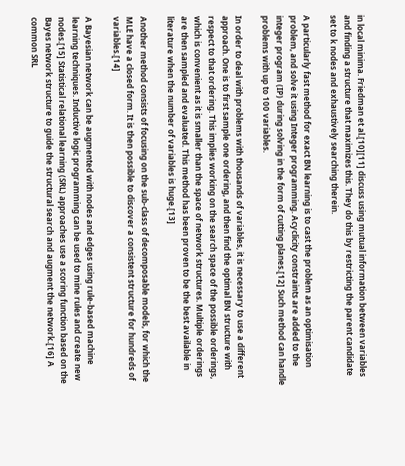in local minima. Friedman et al.[10][11] discuss using mutual information between variables and finding a structure that maximizes this. They do this by restricting the parent candidate set to k nodes and exhaustively searching therein.

A particularly fast method for exact BN learning is to cast the problem as an optimisation problem, and solve it using Integer programming. Acyclicity constraints are added to the integer program (IP) during solving in the form of cutting planes.[12] Such method can handle problems with up to 100 variables.

In order to deal with problems with thousands of variables, it is necessary to use a different approach. One is to first sample one ordering, and then find the optimal BN structure with respect to that ordering. This implies working on the search space of the possible orderings, which is convenient as it is smaller than the space of network structures. Multiple orderings are then sampled and evaluated. This method has been proven to be the best available in literature when the number of variables is huge.[13]

Another method consists of focusing on the sub-class of decomposable models, for which the MLE have a closed form. It is then possible to discover a consistent structure for hundreds of variables.[14]

A Bayesian network can be augmented with nodes and edges using rule-based machine learning techniques. Inductive logic programming can be used to mine rules and create new nodes.[15] Statistical relational learning (SRL) approaches use a scoring function based on the Bayes network structure to guide the structural search and augment the network.[16] A common SRL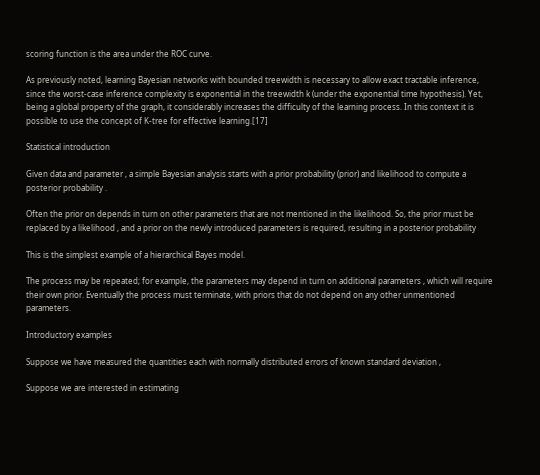scoring function is the area under the ROC curve.

As previously noted, learning Bayesian networks with bounded treewidth is necessary to allow exact tractable inference, since the worst-case inference complexity is exponential in the treewidth k (under the exponential time hypothesis). Yet, being a global property of the graph, it considerably increases the difficulty of the learning process. In this context it is possible to use the concept of K-tree for effective learning.[17]

Statistical introduction

Given data and parameter , a simple Bayesian analysis starts with a prior probability (prior) and likelihood to compute a posterior probability .

Often the prior on depends in turn on other parameters that are not mentioned in the likelihood. So, the prior must be replaced by a likelihood , and a prior on the newly introduced parameters is required, resulting in a posterior probability

This is the simplest example of a hierarchical Bayes model.

The process may be repeated; for example, the parameters may depend in turn on additional parameters , which will require their own prior. Eventually the process must terminate, with priors that do not depend on any other unmentioned parameters.

Introductory examples

Suppose we have measured the quantities each with normally distributed errors of known standard deviation ,

Suppose we are interested in estimating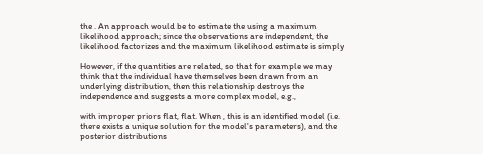the . An approach would be to estimate the using a maximum likelihood approach; since the observations are independent, the likelihood factorizes and the maximum likelihood estimate is simply

However, if the quantities are related, so that for example we may think that the individual have themselves been drawn from an underlying distribution, then this relationship destroys the independence and suggests a more complex model, e.g.,

with improper priors flat, flat. When , this is an identified model (i.e. there exists a unique solution for the model's parameters), and the posterior distributions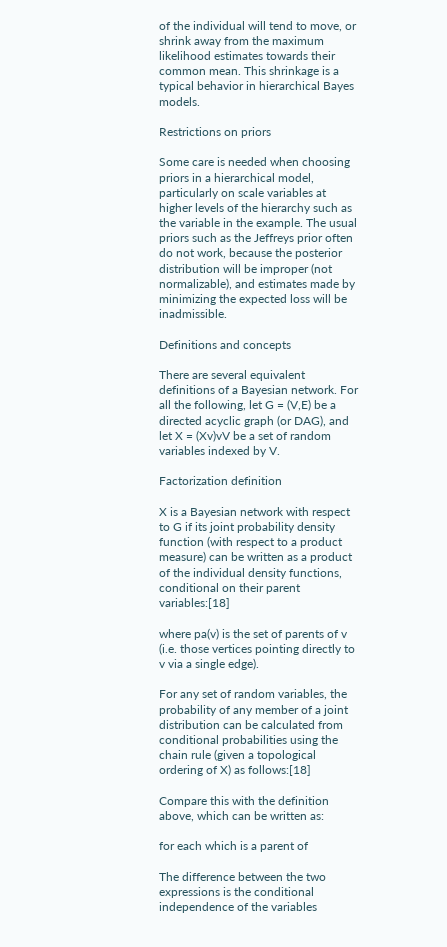of the individual will tend to move, or shrink away from the maximum likelihood estimates towards their common mean. This shrinkage is a typical behavior in hierarchical Bayes models.

Restrictions on priors

Some care is needed when choosing priors in a hierarchical model, particularly on scale variables at higher levels of the hierarchy such as the variable in the example. The usual priors such as the Jeffreys prior often do not work, because the posterior distribution will be improper (not normalizable), and estimates made by minimizing the expected loss will be inadmissible.

Definitions and concepts

There are several equivalent definitions of a Bayesian network. For all the following, let G = (V,E) be a directed acyclic graph (or DAG), and let X = (Xv)vV be a set of random variables indexed by V.

Factorization definition

X is a Bayesian network with respect to G if its joint probability density function (with respect to a product measure) can be written as a product of the individual density functions, conditional on their parent variables:[18]

where pa(v) is the set of parents of v (i.e. those vertices pointing directly to v via a single edge).

For any set of random variables, the probability of any member of a joint distribution can be calculated from conditional probabilities using the chain rule (given a topological ordering of X) as follows:[18]

Compare this with the definition above, which can be written as:

for each which is a parent of

The difference between the two expressions is the conditional independence of the variables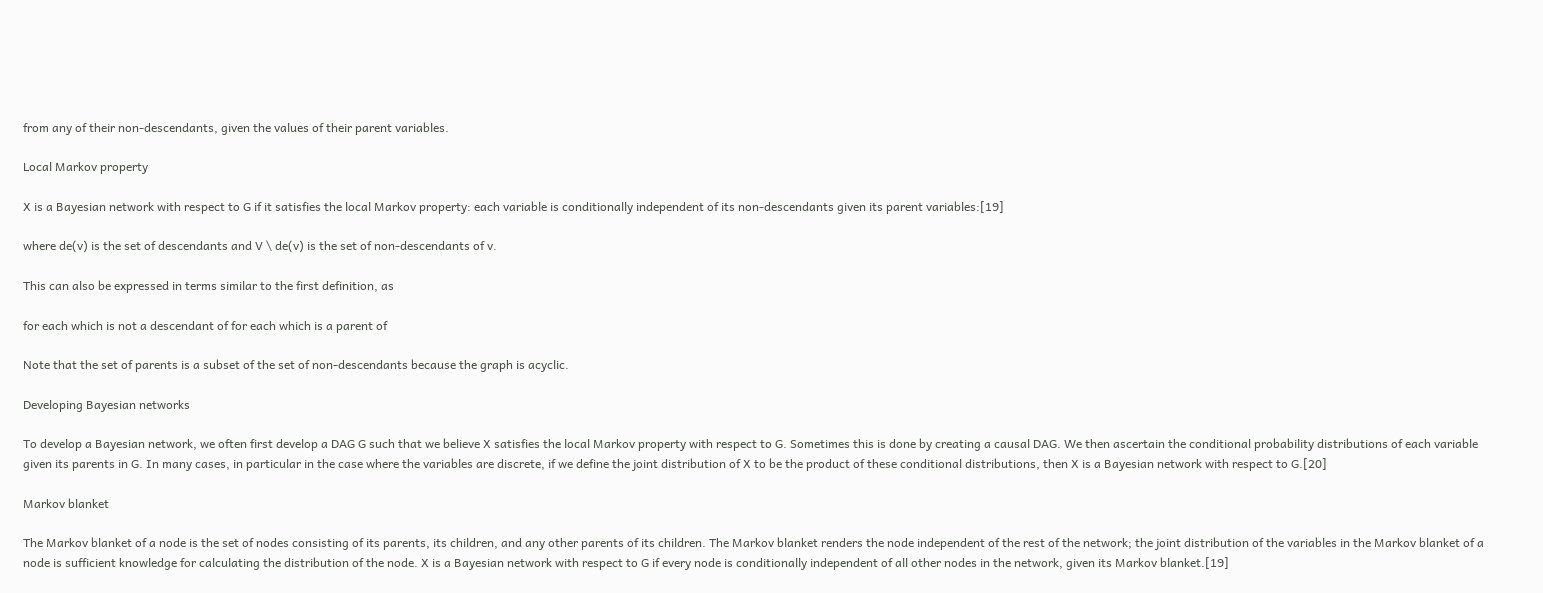from any of their non-descendants, given the values of their parent variables.

Local Markov property

X is a Bayesian network with respect to G if it satisfies the local Markov property: each variable is conditionally independent of its non-descendants given its parent variables:[19]

where de(v) is the set of descendants and V \ de(v) is the set of non-descendants of v.

This can also be expressed in terms similar to the first definition, as

for each which is not a descendant of for each which is a parent of

Note that the set of parents is a subset of the set of non-descendants because the graph is acyclic.

Developing Bayesian networks

To develop a Bayesian network, we often first develop a DAG G such that we believe X satisfies the local Markov property with respect to G. Sometimes this is done by creating a causal DAG. We then ascertain the conditional probability distributions of each variable given its parents in G. In many cases, in particular in the case where the variables are discrete, if we define the joint distribution of X to be the product of these conditional distributions, then X is a Bayesian network with respect to G.[20]

Markov blanket

The Markov blanket of a node is the set of nodes consisting of its parents, its children, and any other parents of its children. The Markov blanket renders the node independent of the rest of the network; the joint distribution of the variables in the Markov blanket of a node is sufficient knowledge for calculating the distribution of the node. X is a Bayesian network with respect to G if every node is conditionally independent of all other nodes in the network, given its Markov blanket.[19]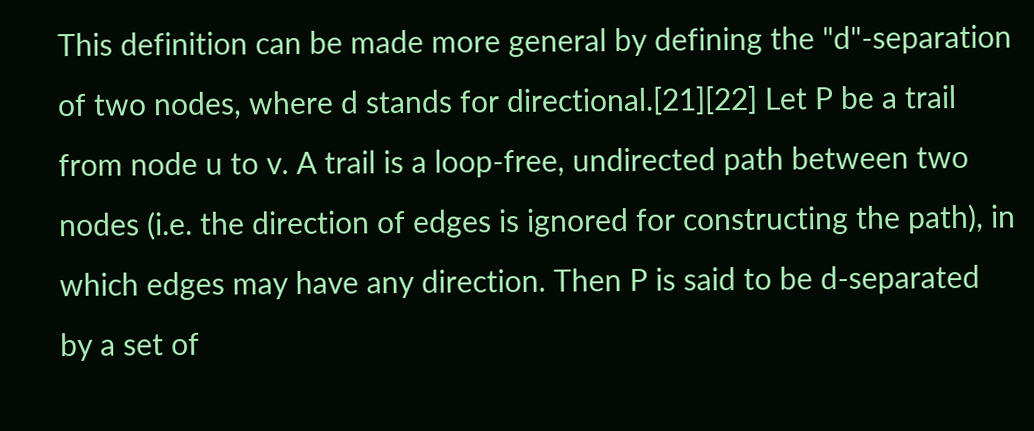This definition can be made more general by defining the "d"-separation of two nodes, where d stands for directional.[21][22] Let P be a trail from node u to v. A trail is a loop-free, undirected path between two nodes (i.e. the direction of edges is ignored for constructing the path), in which edges may have any direction. Then P is said to be d-separated by a set of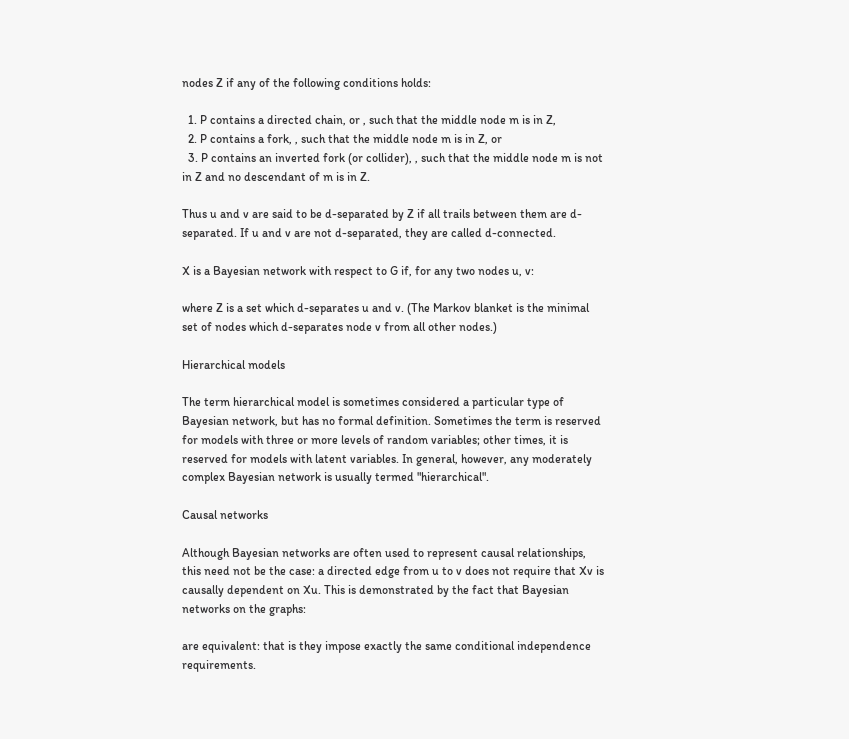nodes Z if any of the following conditions holds:

  1. P contains a directed chain, or , such that the middle node m is in Z,
  2. P contains a fork, , such that the middle node m is in Z, or
  3. P contains an inverted fork (or collider), , such that the middle node m is not in Z and no descendant of m is in Z.

Thus u and v are said to be d-separated by Z if all trails between them are d-separated. If u and v are not d-separated, they are called d-connected.

X is a Bayesian network with respect to G if, for any two nodes u, v:

where Z is a set which d-separates u and v. (The Markov blanket is the minimal set of nodes which d-separates node v from all other nodes.)

Hierarchical models

The term hierarchical model is sometimes considered a particular type of Bayesian network, but has no formal definition. Sometimes the term is reserved for models with three or more levels of random variables; other times, it is reserved for models with latent variables. In general, however, any moderately complex Bayesian network is usually termed "hierarchical".

Causal networks

Although Bayesian networks are often used to represent causal relationships, this need not be the case: a directed edge from u to v does not require that Xv is causally dependent on Xu. This is demonstrated by the fact that Bayesian networks on the graphs:

are equivalent: that is they impose exactly the same conditional independence requirements.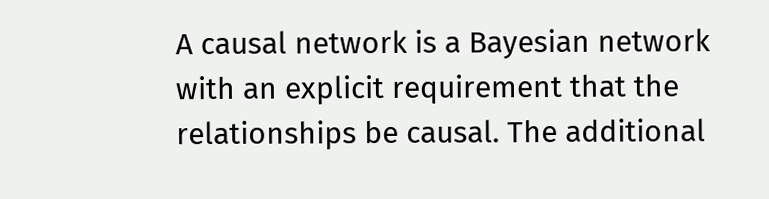A causal network is a Bayesian network with an explicit requirement that the relationships be causal. The additional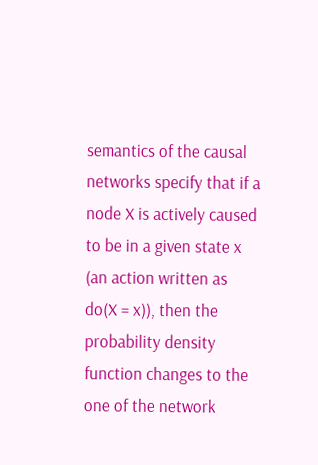semantics of the causal networks specify that if a node X is actively caused to be in a given state x (an action written as do(X = x)), then the probability density function changes to the one of the network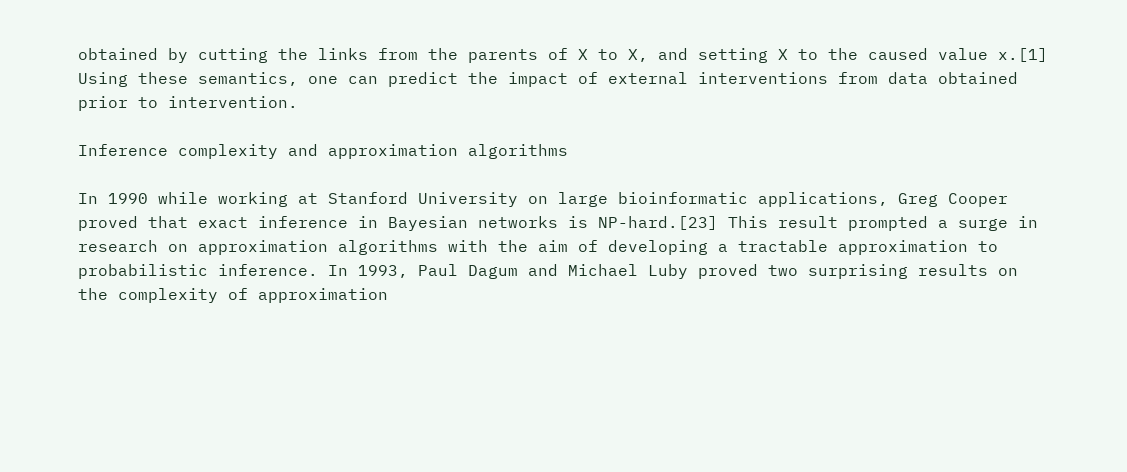obtained by cutting the links from the parents of X to X, and setting X to the caused value x.[1] Using these semantics, one can predict the impact of external interventions from data obtained prior to intervention.

Inference complexity and approximation algorithms

In 1990 while working at Stanford University on large bioinformatic applications, Greg Cooper proved that exact inference in Bayesian networks is NP-hard.[23] This result prompted a surge in research on approximation algorithms with the aim of developing a tractable approximation to probabilistic inference. In 1993, Paul Dagum and Michael Luby proved two surprising results on the complexity of approximation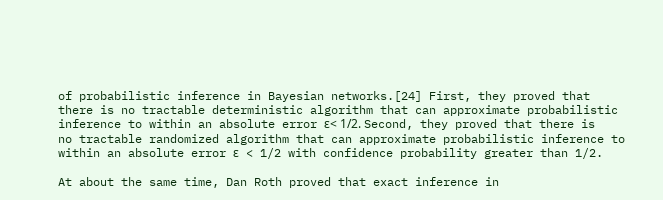of probabilistic inference in Bayesian networks.[24] First, they proved that there is no tractable deterministic algorithm that can approximate probabilistic inference to within an absolute error ɛ< 1/2. Second, they proved that there is no tractable randomized algorithm that can approximate probabilistic inference to within an absolute error ɛ < 1/2 with confidence probability greater than 1/2.

At about the same time, Dan Roth proved that exact inference in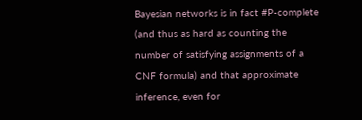Bayesian networks is in fact #P-complete (and thus as hard as counting the number of satisfying assignments of a CNF formula) and that approximate inference, even for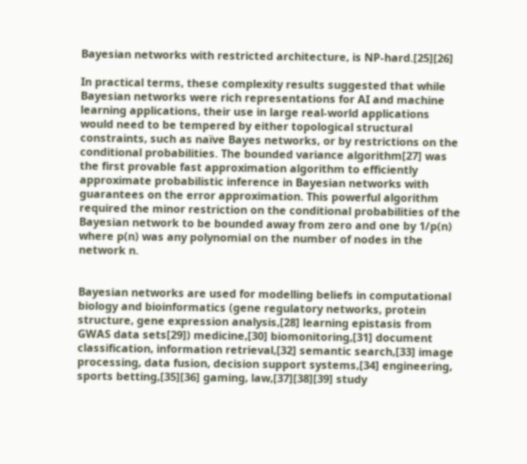Bayesian networks with restricted architecture, is NP-hard.[25][26]

In practical terms, these complexity results suggested that while Bayesian networks were rich representations for AI and machine learning applications, their use in large real-world applications would need to be tempered by either topological structural constraints, such as naïve Bayes networks, or by restrictions on the conditional probabilities. The bounded variance algorithm[27] was the first provable fast approximation algorithm to efficiently approximate probabilistic inference in Bayesian networks with guarantees on the error approximation. This powerful algorithm required the minor restriction on the conditional probabilities of the Bayesian network to be bounded away from zero and one by 1/p(n) where p(n) was any polynomial on the number of nodes in the network n.


Bayesian networks are used for modelling beliefs in computational biology and bioinformatics (gene regulatory networks, protein structure, gene expression analysis,[28] learning epistasis from GWAS data sets[29]) medicine,[30] biomonitoring,[31] document classification, information retrieval,[32] semantic search,[33] image processing, data fusion, decision support systems,[34] engineering, sports betting,[35][36] gaming, law,[37][38][39] study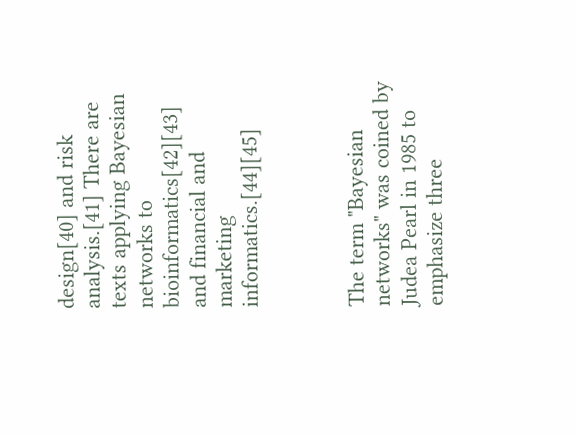design[40] and risk analysis.[41] There are texts applying Bayesian networks to bioinformatics[42][43] and financial and marketing informatics.[44][45]



The term "Bayesian networks" was coined by Judea Pearl in 1985 to emphasize three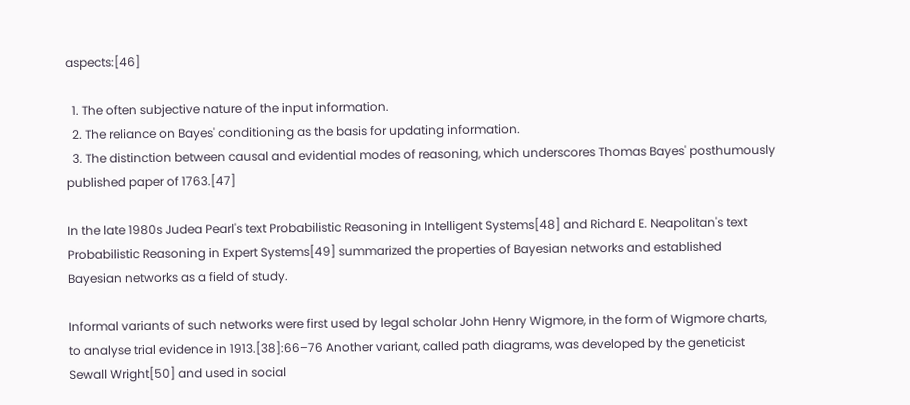aspects:[46]

  1. The often subjective nature of the input information.
  2. The reliance on Bayes' conditioning as the basis for updating information.
  3. The distinction between causal and evidential modes of reasoning, which underscores Thomas Bayes' posthumously published paper of 1763.[47]

In the late 1980s Judea Pearl's text Probabilistic Reasoning in Intelligent Systems[48] and Richard E. Neapolitan's text Probabilistic Reasoning in Expert Systems[49] summarized the properties of Bayesian networks and established Bayesian networks as a field of study.

Informal variants of such networks were first used by legal scholar John Henry Wigmore, in the form of Wigmore charts, to analyse trial evidence in 1913.[38]:66–76 Another variant, called path diagrams, was developed by the geneticist Sewall Wright[50] and used in social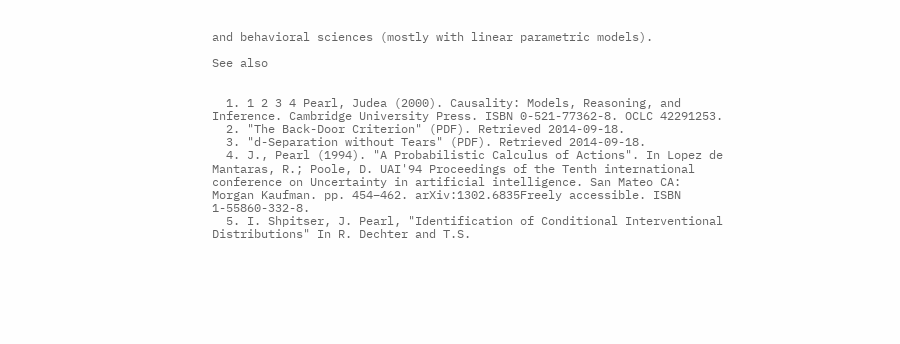and behavioral sciences (mostly with linear parametric models).

See also


  1. 1 2 3 4 Pearl, Judea (2000). Causality: Models, Reasoning, and Inference. Cambridge University Press. ISBN 0-521-77362-8. OCLC 42291253.
  2. "The Back-Door Criterion" (PDF). Retrieved 2014-09-18.
  3. "d-Separation without Tears" (PDF). Retrieved 2014-09-18.
  4. J., Pearl (1994). "A Probabilistic Calculus of Actions". In Lopez de Mantaras, R.; Poole, D. UAI'94 Proceedings of the Tenth international conference on Uncertainty in artificial intelligence. San Mateo CA: Morgan Kaufman. pp. 454–462. arXiv:1302.6835Freely accessible. ISBN 1-55860-332-8.
  5. I. Shpitser, J. Pearl, "Identification of Conditional Interventional Distributions" In R. Dechter and T.S.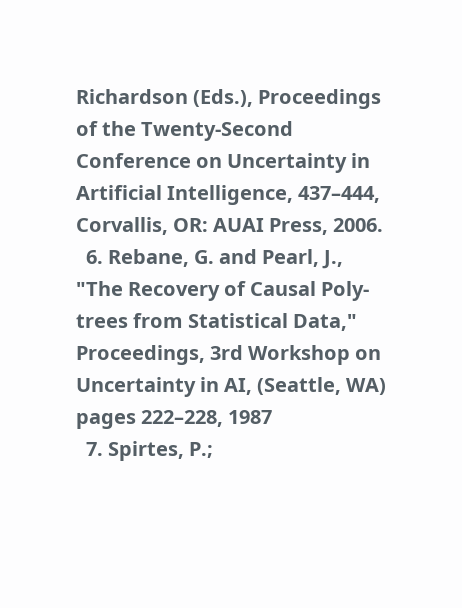Richardson (Eds.), Proceedings of the Twenty-Second Conference on Uncertainty in Artificial Intelligence, 437–444, Corvallis, OR: AUAI Press, 2006.
  6. Rebane, G. and Pearl, J., "The Recovery of Causal Poly-trees from Statistical Data," Proceedings, 3rd Workshop on Uncertainty in AI, (Seattle, WA) pages 222–228, 1987
  7. Spirtes, P.;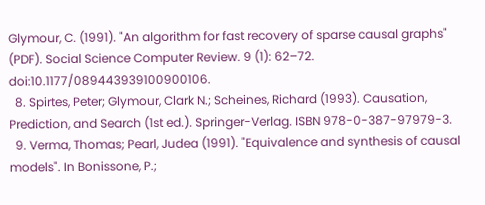Glymour, C. (1991). "An algorithm for fast recovery of sparse causal graphs" (PDF). Social Science Computer Review. 9 (1): 62–72. doi:10.1177/089443939100900106.
  8. Spirtes, Peter; Glymour, Clark N.; Scheines, Richard (1993). Causation, Prediction, and Search (1st ed.). Springer-Verlag. ISBN 978-0-387-97979-3.
  9. Verma, Thomas; Pearl, Judea (1991). "Equivalence and synthesis of causal models". In Bonissone, P.;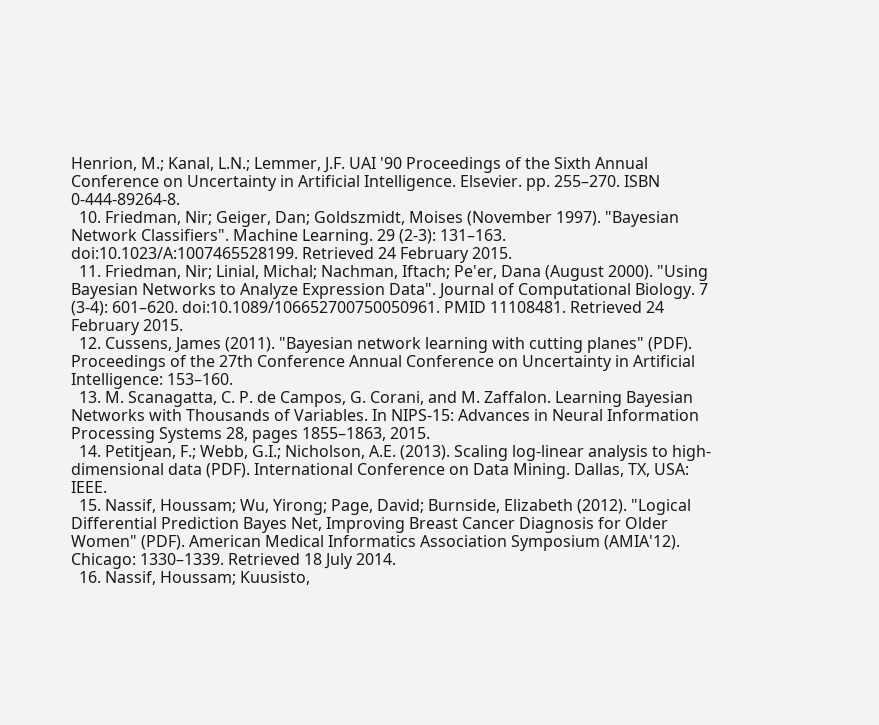Henrion, M.; Kanal, L.N.; Lemmer, J.F. UAI '90 Proceedings of the Sixth Annual Conference on Uncertainty in Artificial Intelligence. Elsevier. pp. 255–270. ISBN 0-444-89264-8.
  10. Friedman, Nir; Geiger, Dan; Goldszmidt, Moises (November 1997). "Bayesian Network Classifiers". Machine Learning. 29 (2-3): 131–163. doi:10.1023/A:1007465528199. Retrieved 24 February 2015.
  11. Friedman, Nir; Linial, Michal; Nachman, Iftach; Pe'er, Dana (August 2000). "Using Bayesian Networks to Analyze Expression Data". Journal of Computational Biology. 7 (3-4): 601–620. doi:10.1089/106652700750050961. PMID 11108481. Retrieved 24 February 2015.
  12. Cussens, James (2011). "Bayesian network learning with cutting planes" (PDF). Proceedings of the 27th Conference Annual Conference on Uncertainty in Artificial Intelligence: 153–160.
  13. M. Scanagatta, C. P. de Campos, G. Corani, and M. Zaffalon. Learning Bayesian Networks with Thousands of Variables. In NIPS-15: Advances in Neural Information Processing Systems 28, pages 1855–1863, 2015.
  14. Petitjean, F.; Webb, G.I.; Nicholson, A.E. (2013). Scaling log-linear analysis to high-dimensional data (PDF). International Conference on Data Mining. Dallas, TX, USA: IEEE.
  15. Nassif, Houssam; Wu, Yirong; Page, David; Burnside, Elizabeth (2012). "Logical Differential Prediction Bayes Net, Improving Breast Cancer Diagnosis for Older Women" (PDF). American Medical Informatics Association Symposium (AMIA'12). Chicago: 1330–1339. Retrieved 18 July 2014.
  16. Nassif, Houssam; Kuusisto,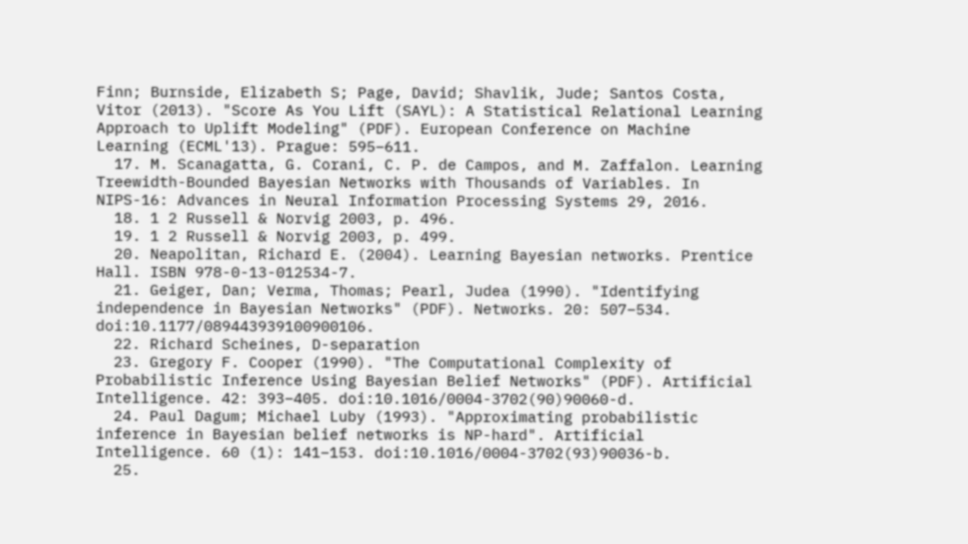Finn; Burnside, Elizabeth S; Page, David; Shavlik, Jude; Santos Costa, Vitor (2013). "Score As You Lift (SAYL): A Statistical Relational Learning Approach to Uplift Modeling" (PDF). European Conference on Machine Learning (ECML'13). Prague: 595–611.
  17. M. Scanagatta, G. Corani, C. P. de Campos, and M. Zaffalon. Learning Treewidth-Bounded Bayesian Networks with Thousands of Variables. In NIPS-16: Advances in Neural Information Processing Systems 29, 2016.
  18. 1 2 Russell & Norvig 2003, p. 496.
  19. 1 2 Russell & Norvig 2003, p. 499.
  20. Neapolitan, Richard E. (2004). Learning Bayesian networks. Prentice Hall. ISBN 978-0-13-012534-7.
  21. Geiger, Dan; Verma, Thomas; Pearl, Judea (1990). "Identifying independence in Bayesian Networks" (PDF). Networks. 20: 507–534. doi:10.1177/089443939100900106.
  22. Richard Scheines, D-separation
  23. Gregory F. Cooper (1990). "The Computational Complexity of Probabilistic Inference Using Bayesian Belief Networks" (PDF). Artificial Intelligence. 42: 393–405. doi:10.1016/0004-3702(90)90060-d.
  24. Paul Dagum; Michael Luby (1993). "Approximating probabilistic inference in Bayesian belief networks is NP-hard". Artificial Intelligence. 60 (1): 141–153. doi:10.1016/0004-3702(93)90036-b.
  25.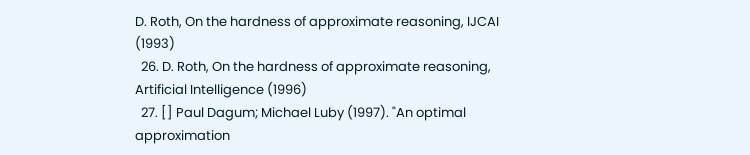D. Roth, On the hardness of approximate reasoning, IJCAI (1993)
  26. D. Roth, On the hardness of approximate reasoning, Artificial Intelligence (1996)
  27. [] Paul Dagum; Michael Luby (1997). "An optimal approximation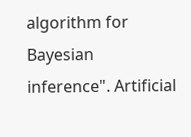algorithm for Bayesian inference". Artificial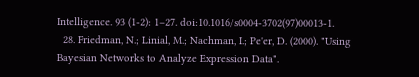Intelligence. 93 (1-2): 1–27. doi:10.1016/s0004-3702(97)00013-1.
  28. Friedman, N.; Linial, M.; Nachman, I.; Pe'er, D. (2000). "Using Bayesian Networks to Analyze Expression Data".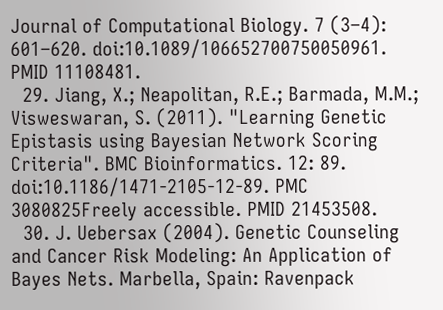Journal of Computational Biology. 7 (3–4): 601–620. doi:10.1089/106652700750050961. PMID 11108481.
  29. Jiang, X.; Neapolitan, R.E.; Barmada, M.M.; Visweswaran, S. (2011). "Learning Genetic Epistasis using Bayesian Network Scoring Criteria". BMC Bioinformatics. 12: 89. doi:10.1186/1471-2105-12-89. PMC 3080825Freely accessible. PMID 21453508.
  30. J. Uebersax (2004). Genetic Counseling and Cancer Risk Modeling: An Application of Bayes Nets. Marbella, Spain: Ravenpack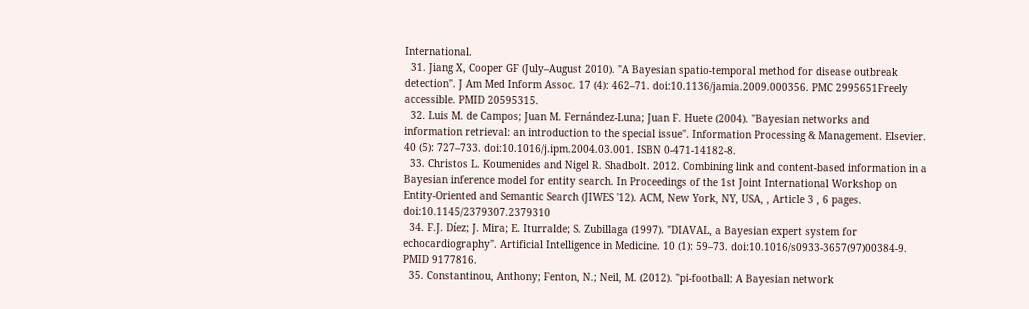International.
  31. Jiang X, Cooper GF (July–August 2010). "A Bayesian spatio-temporal method for disease outbreak detection". J Am Med Inform Assoc. 17 (4): 462–71. doi:10.1136/jamia.2009.000356. PMC 2995651Freely accessible. PMID 20595315.
  32. Luis M. de Campos; Juan M. Fernández-Luna; Juan F. Huete (2004). "Bayesian networks and information retrieval: an introduction to the special issue". Information Processing & Management. Elsevier. 40 (5): 727–733. doi:10.1016/j.ipm.2004.03.001. ISBN 0-471-14182-8.
  33. Christos L. Koumenides and Nigel R. Shadbolt. 2012. Combining link and content-based information in a Bayesian inference model for entity search. In Proceedings of the 1st Joint International Workshop on Entity-Oriented and Semantic Search (JIWES '12). ACM, New York, NY, USA, , Article 3 , 6 pages. doi:10.1145/2379307.2379310
  34. F.J. Díez; J. Mira; E. Iturralde; S. Zubillaga (1997). "DIAVAL, a Bayesian expert system for echocardiography". Artificial Intelligence in Medicine. 10 (1): 59–73. doi:10.1016/s0933-3657(97)00384-9. PMID 9177816.
  35. Constantinou, Anthony; Fenton, N.; Neil, M. (2012). "pi-football: A Bayesian network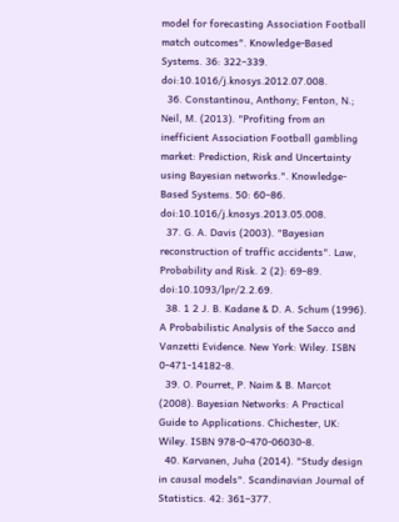model for forecasting Association Football match outcomes". Knowledge-Based Systems. 36: 322–339. doi:10.1016/j.knosys.2012.07.008.
  36. Constantinou, Anthony; Fenton, N.; Neil, M. (2013). "Profiting from an inefficient Association Football gambling market: Prediction, Risk and Uncertainty using Bayesian networks.". Knowledge-Based Systems. 50: 60–86. doi:10.1016/j.knosys.2013.05.008.
  37. G. A. Davis (2003). "Bayesian reconstruction of traffic accidents". Law, Probability and Risk. 2 (2): 69–89. doi:10.1093/lpr/2.2.69.
  38. 1 2 J. B. Kadane & D. A. Schum (1996). A Probabilistic Analysis of the Sacco and Vanzetti Evidence. New York: Wiley. ISBN 0-471-14182-8.
  39. O. Pourret, P. Naim & B. Marcot (2008). Bayesian Networks: A Practical Guide to Applications. Chichester, UK: Wiley. ISBN 978-0-470-06030-8.
  40. Karvanen, Juha (2014). "Study design in causal models". Scandinavian Journal of Statistics. 42: 361–377.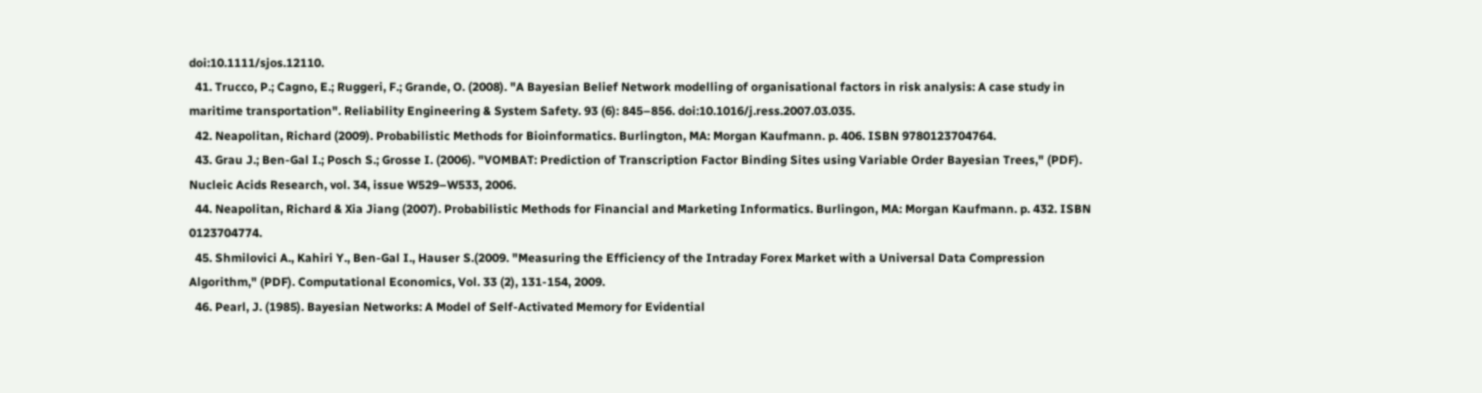doi:10.1111/sjos.12110.
  41. Trucco, P.; Cagno, E.; Ruggeri, F.; Grande, O. (2008). "A Bayesian Belief Network modelling of organisational factors in risk analysis: A case study in maritime transportation". Reliability Engineering & System Safety. 93 (6): 845–856. doi:10.1016/j.ress.2007.03.035.
  42. Neapolitan, Richard (2009). Probabilistic Methods for Bioinformatics. Burlington, MA: Morgan Kaufmann. p. 406. ISBN 9780123704764.
  43. Grau J.; Ben-Gal I.; Posch S.; Grosse I. (2006). "VOMBAT: Prediction of Transcription Factor Binding Sites using Variable Order Bayesian Trees," (PDF). Nucleic Acids Research, vol. 34, issue W529–W533, 2006.
  44. Neapolitan, Richard & Xia Jiang (2007). Probabilistic Methods for Financial and Marketing Informatics. Burlingon, MA: Morgan Kaufmann. p. 432. ISBN 0123704774.
  45. Shmilovici A., Kahiri Y., Ben-Gal I., Hauser S.(2009. "Measuring the Efficiency of the Intraday Forex Market with a Universal Data Compression Algorithm," (PDF). Computational Economics, Vol. 33 (2), 131-154, 2009.
  46. Pearl, J. (1985). Bayesian Networks: A Model of Self-Activated Memory for Evidential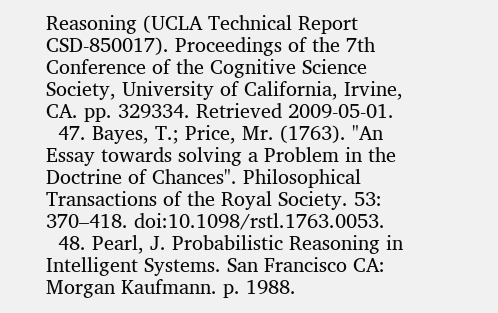Reasoning (UCLA Technical Report CSD-850017). Proceedings of the 7th Conference of the Cognitive Science Society, University of California, Irvine, CA. pp. 329334. Retrieved 2009-05-01.
  47. Bayes, T.; Price, Mr. (1763). "An Essay towards solving a Problem in the Doctrine of Chances". Philosophical Transactions of the Royal Society. 53: 370–418. doi:10.1098/rstl.1763.0053.
  48. Pearl, J. Probabilistic Reasoning in Intelligent Systems. San Francisco CA: Morgan Kaufmann. p. 1988.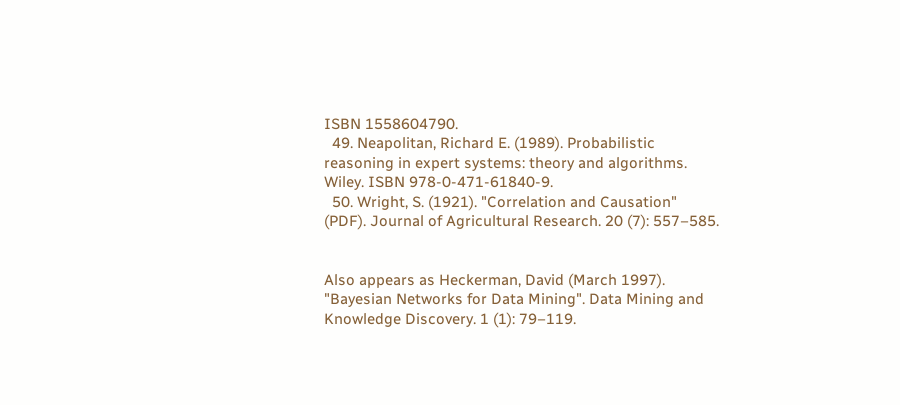ISBN 1558604790.
  49. Neapolitan, Richard E. (1989). Probabilistic reasoning in expert systems: theory and algorithms. Wiley. ISBN 978-0-471-61840-9.
  50. Wright, S. (1921). "Correlation and Causation" (PDF). Journal of Agricultural Research. 20 (7): 557–585.


Also appears as Heckerman, David (March 1997). "Bayesian Networks for Data Mining". Data Mining and Knowledge Discovery. 1 (1): 79–119.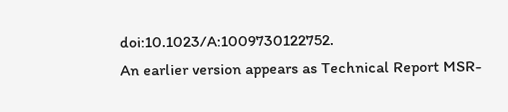doi:10.1023/A:1009730122752.
An earlier version appears as Technical Report MSR-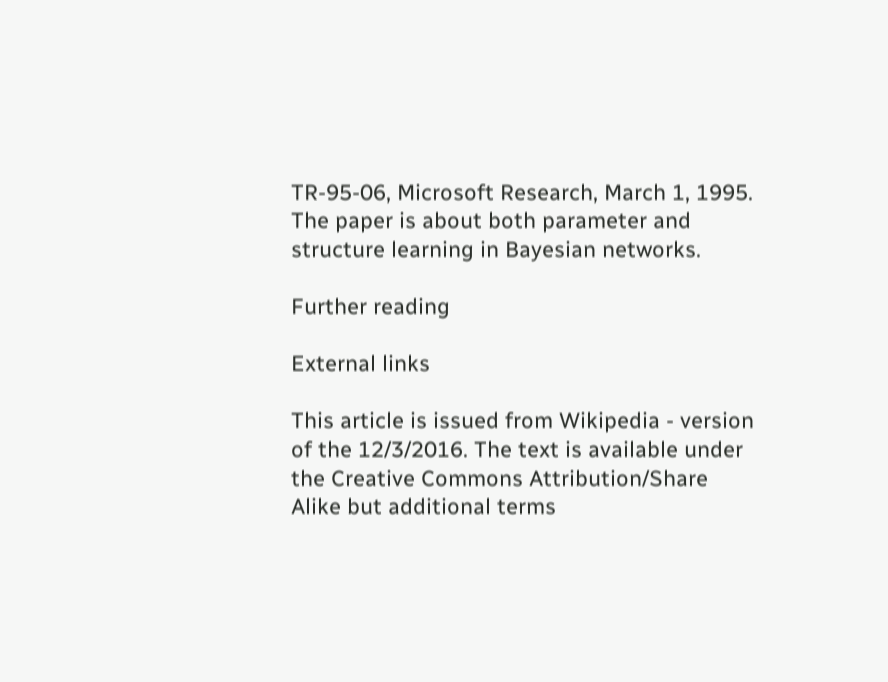TR-95-06, Microsoft Research, March 1, 1995. The paper is about both parameter and structure learning in Bayesian networks.

Further reading

External links

This article is issued from Wikipedia - version of the 12/3/2016. The text is available under the Creative Commons Attribution/Share Alike but additional terms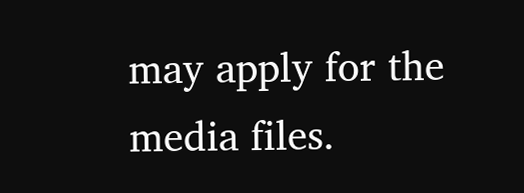may apply for the media files.